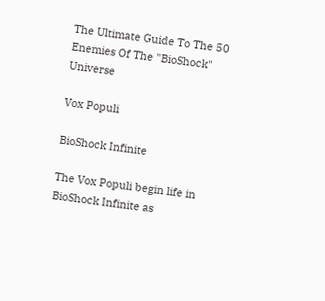The Ultimate Guide To The 50 Enemies Of The "BioShock" Universe

Vox Populi

BioShock Infinite

The Vox Populi begin life in BioShock Infinite as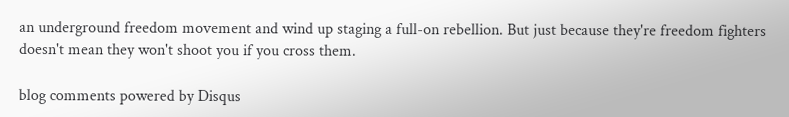an underground freedom movement and wind up staging a full-on rebellion. But just because they're freedom fighters doesn't mean they won't shoot you if you cross them.

blog comments powered by Disqus